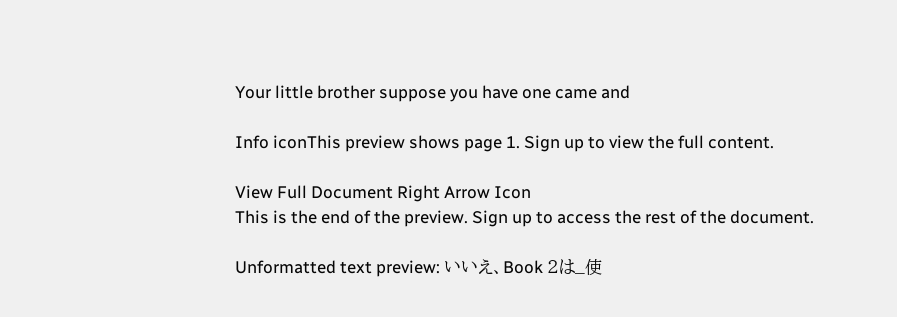Your little brother suppose you have one came and

Info iconThis preview shows page 1. Sign up to view the full content.

View Full Document Right Arrow Icon
This is the end of the preview. Sign up to access the rest of the document.

Unformatted text preview: いいえ、Book 2は_使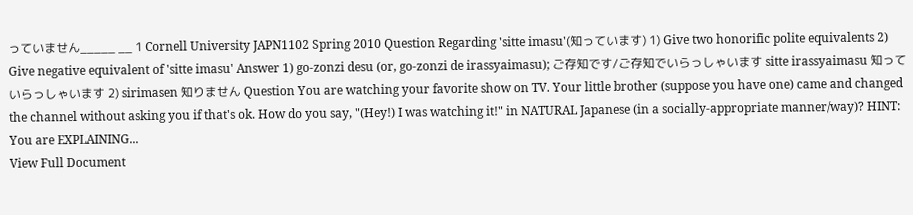っていません_____ __ 1 Cornell University JAPN1102 Spring 2010 Question Regarding 'sitte imasu'(知っています) 1) Give two honorific polite equivalents 2) Give negative equivalent of 'sitte imasu' Answer 1) go-zonzi desu (or, go-zonzi de irassyaimasu); ご存知です/ご存知でいらっしゃいます sitte irassyaimasu 知っていらっしゃいます 2) sirimasen 知りません Question You are watching your favorite show on TV. Your little brother (suppose you have one) came and changed the channel without asking you if that's ok. How do you say, "(Hey!) I was watching it!" in NATURAL Japanese (in a socially-appropriate manner/way)? HINT: You are EXPLAINING...
View Full Document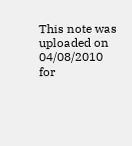This note was uploaded on 04/08/2010 for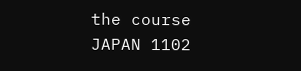the course JAPAN 1102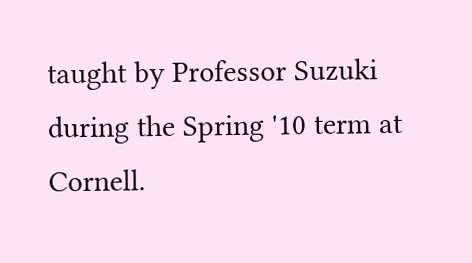taught by Professor Suzuki during the Spring '10 term at Cornell.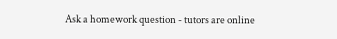Ask a homework question - tutors are online